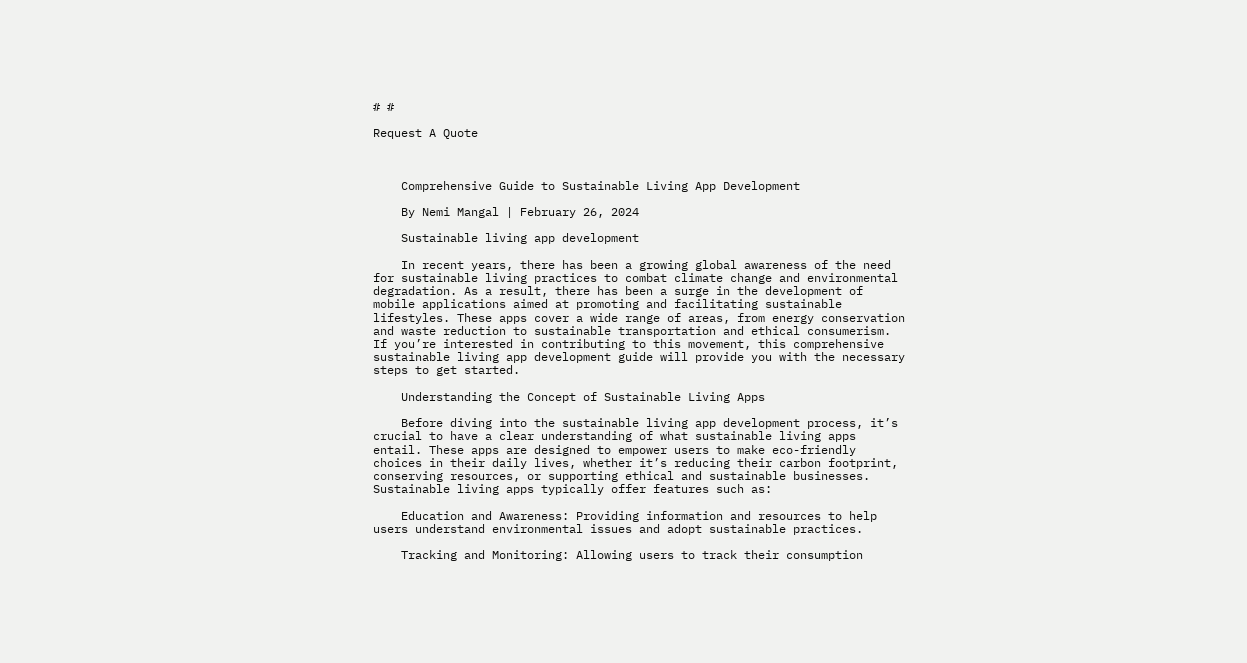# #

Request A Quote



    Comprehensive Guide to Sustainable Living App Development

    By Nemi Mangal | February 26, 2024

    Sustainable living app development

    In recent years, there has been a growing global awareness of the need for sustainable living practices to combat climate change and environmental degradation. As a result, there has been a surge in the development of mobile applications aimed at promoting and facilitating sustainable lifestyles. These apps cover a wide range of areas, from energy conservation and waste reduction to sustainable transportation and ethical consumerism. If you’re interested in contributing to this movement, this comprehensive sustainable living app development guide will provide you with the necessary steps to get started.

    Understanding the Concept of Sustainable Living Apps

    Before diving into the sustainable living app development process, it’s crucial to have a clear understanding of what sustainable living apps entail. These apps are designed to empower users to make eco-friendly choices in their daily lives, whether it’s reducing their carbon footprint, conserving resources, or supporting ethical and sustainable businesses. Sustainable living apps typically offer features such as:

    Education and Awareness: Providing information and resources to help users understand environmental issues and adopt sustainable practices.

    Tracking and Monitoring: Allowing users to track their consumption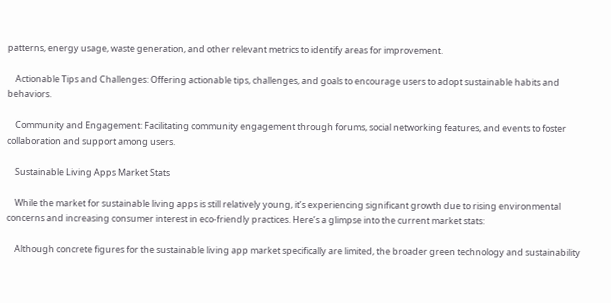patterns, energy usage, waste generation, and other relevant metrics to identify areas for improvement.

    Actionable Tips and Challenges: Offering actionable tips, challenges, and goals to encourage users to adopt sustainable habits and behaviors.

    Community and Engagement: Facilitating community engagement through forums, social networking features, and events to foster collaboration and support among users.

    Sustainable Living Apps Market Stats

    While the market for sustainable living apps is still relatively young, it’s experiencing significant growth due to rising environmental concerns and increasing consumer interest in eco-friendly practices. Here’s a glimpse into the current market stats:

    Although concrete figures for the sustainable living app market specifically are limited, the broader green technology and sustainability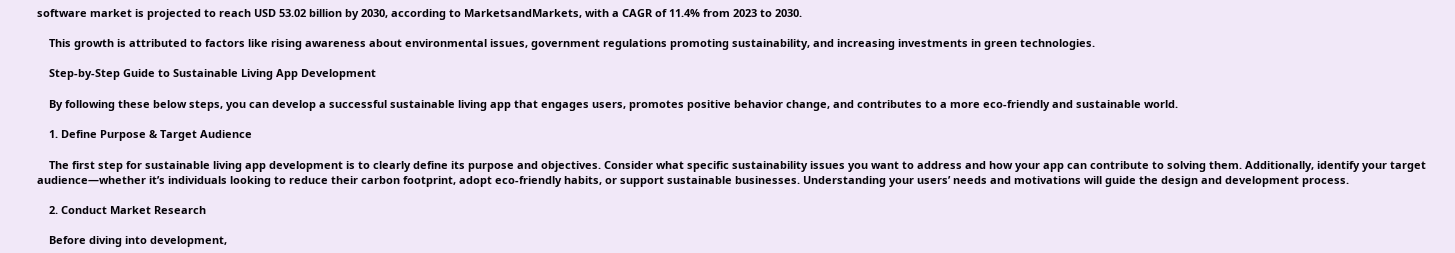software market is projected to reach USD 53.02 billion by 2030, according to MarketsandMarkets, with a CAGR of 11.4% from 2023 to 2030.

    This growth is attributed to factors like rising awareness about environmental issues, government regulations promoting sustainability, and increasing investments in green technologies.

    Step-by-Step Guide to Sustainable Living App Development

    By following these below steps, you can develop a successful sustainable living app that engages users, promotes positive behavior change, and contributes to a more eco-friendly and sustainable world.

    1. Define Purpose & Target Audience

    The first step for sustainable living app development is to clearly define its purpose and objectives. Consider what specific sustainability issues you want to address and how your app can contribute to solving them. Additionally, identify your target audience—whether it’s individuals looking to reduce their carbon footprint, adopt eco-friendly habits, or support sustainable businesses. Understanding your users’ needs and motivations will guide the design and development process.

    2. Conduct Market Research

    Before diving into development,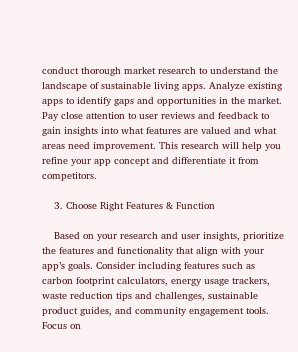conduct thorough market research to understand the landscape of sustainable living apps. Analyze existing apps to identify gaps and opportunities in the market. Pay close attention to user reviews and feedback to gain insights into what features are valued and what areas need improvement. This research will help you refine your app concept and differentiate it from competitors.

    3. Choose Right Features & Function

    Based on your research and user insights, prioritize the features and functionality that align with your app’s goals. Consider including features such as carbon footprint calculators, energy usage trackers, waste reduction tips and challenges, sustainable product guides, and community engagement tools. Focus on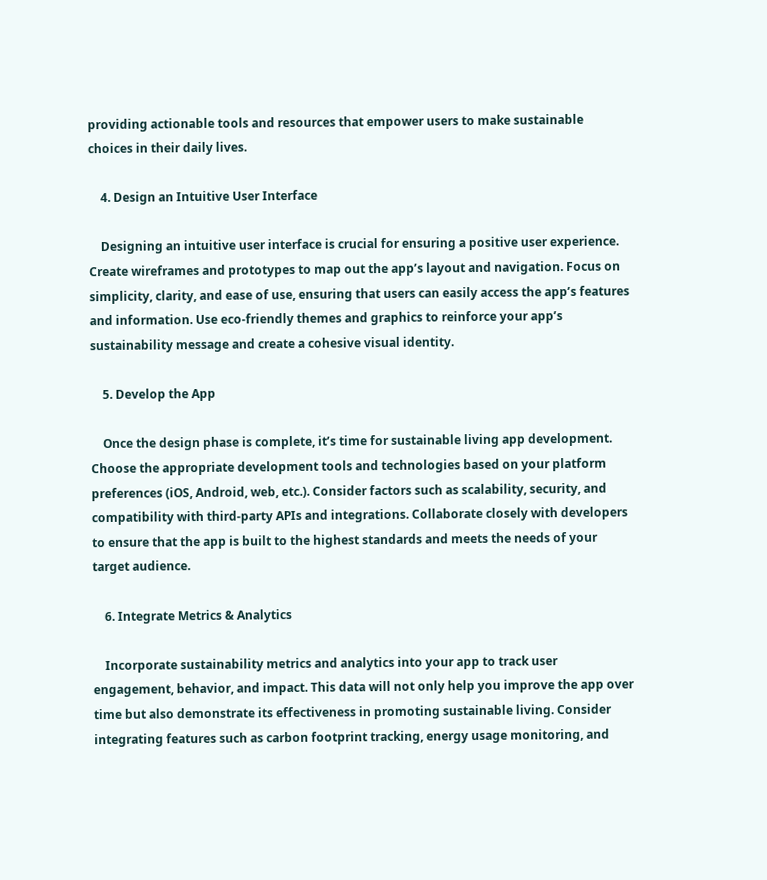providing actionable tools and resources that empower users to make sustainable choices in their daily lives.

    4. Design an Intuitive User Interface

    Designing an intuitive user interface is crucial for ensuring a positive user experience. Create wireframes and prototypes to map out the app’s layout and navigation. Focus on simplicity, clarity, and ease of use, ensuring that users can easily access the app’s features and information. Use eco-friendly themes and graphics to reinforce your app’s sustainability message and create a cohesive visual identity.

    5. Develop the App

    Once the design phase is complete, it’s time for sustainable living app development. Choose the appropriate development tools and technologies based on your platform preferences (iOS, Android, web, etc.). Consider factors such as scalability, security, and compatibility with third-party APIs and integrations. Collaborate closely with developers to ensure that the app is built to the highest standards and meets the needs of your target audience.

    6. Integrate Metrics & Analytics

    Incorporate sustainability metrics and analytics into your app to track user engagement, behavior, and impact. This data will not only help you improve the app over time but also demonstrate its effectiveness in promoting sustainable living. Consider integrating features such as carbon footprint tracking, energy usage monitoring, and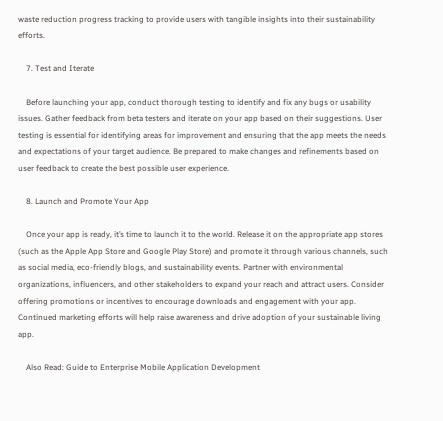waste reduction progress tracking to provide users with tangible insights into their sustainability efforts.

    7. Test and Iterate

    Before launching your app, conduct thorough testing to identify and fix any bugs or usability issues. Gather feedback from beta testers and iterate on your app based on their suggestions. User testing is essential for identifying areas for improvement and ensuring that the app meets the needs and expectations of your target audience. Be prepared to make changes and refinements based on user feedback to create the best possible user experience.

    8. Launch and Promote Your App

    Once your app is ready, it’s time to launch it to the world. Release it on the appropriate app stores (such as the Apple App Store and Google Play Store) and promote it through various channels, such as social media, eco-friendly blogs, and sustainability events. Partner with environmental organizations, influencers, and other stakeholders to expand your reach and attract users. Consider offering promotions or incentives to encourage downloads and engagement with your app. Continued marketing efforts will help raise awareness and drive adoption of your sustainable living app.

    Also Read: Guide to Enterprise Mobile Application Development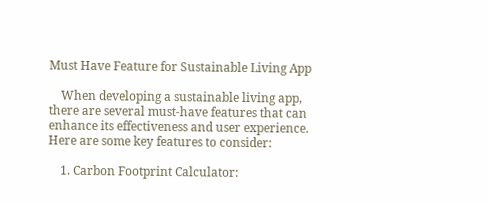Must Have Feature for Sustainable Living App

    When developing a sustainable living app, there are several must-have features that can enhance its effectiveness and user experience. Here are some key features to consider:

    1. Carbon Footprint Calculator: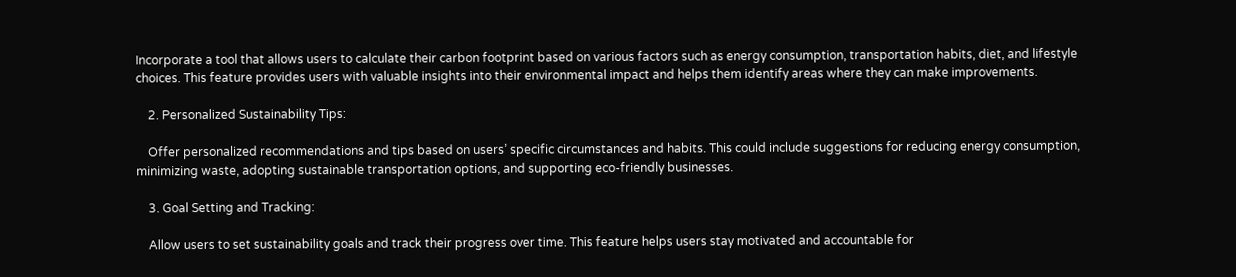Incorporate a tool that allows users to calculate their carbon footprint based on various factors such as energy consumption, transportation habits, diet, and lifestyle choices. This feature provides users with valuable insights into their environmental impact and helps them identify areas where they can make improvements.

    2. Personalized Sustainability Tips:

    Offer personalized recommendations and tips based on users’ specific circumstances and habits. This could include suggestions for reducing energy consumption, minimizing waste, adopting sustainable transportation options, and supporting eco-friendly businesses.

    3. Goal Setting and Tracking:

    Allow users to set sustainability goals and track their progress over time. This feature helps users stay motivated and accountable for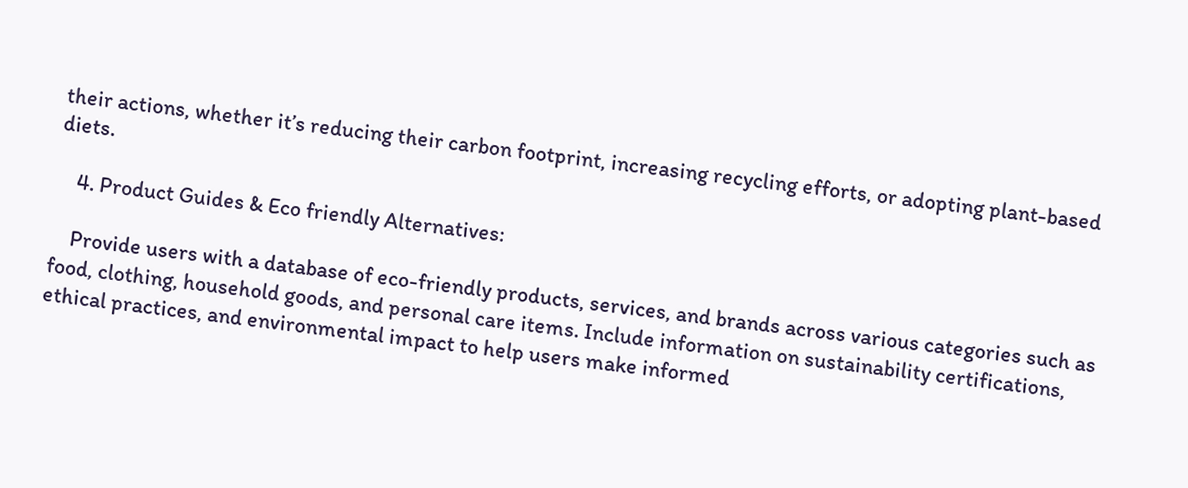their actions, whether it’s reducing their carbon footprint, increasing recycling efforts, or adopting plant-based diets.

    4. Product Guides & Eco friendly Alternatives:

    Provide users with a database of eco-friendly products, services, and brands across various categories such as food, clothing, household goods, and personal care items. Include information on sustainability certifications, ethical practices, and environmental impact to help users make informed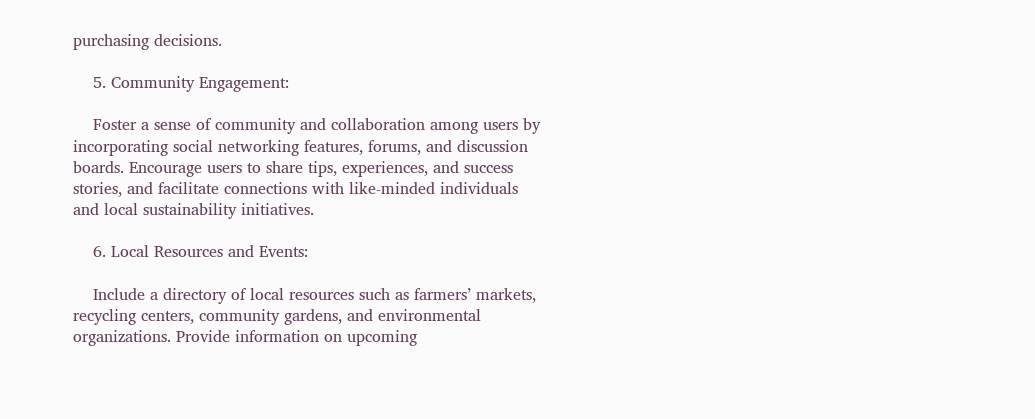purchasing decisions.

    5. Community Engagement:

    Foster a sense of community and collaboration among users by incorporating social networking features, forums, and discussion boards. Encourage users to share tips, experiences, and success stories, and facilitate connections with like-minded individuals and local sustainability initiatives.

    6. Local Resources and Events:

    Include a directory of local resources such as farmers’ markets, recycling centers, community gardens, and environmental organizations. Provide information on upcoming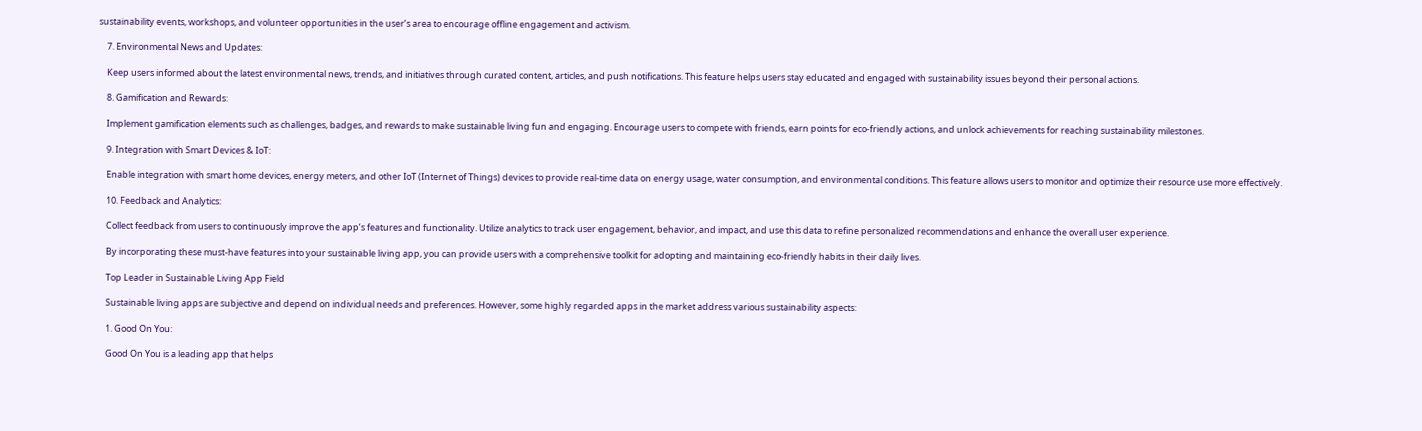sustainability events, workshops, and volunteer opportunities in the user’s area to encourage offline engagement and activism.

    7. Environmental News and Updates:

    Keep users informed about the latest environmental news, trends, and initiatives through curated content, articles, and push notifications. This feature helps users stay educated and engaged with sustainability issues beyond their personal actions.

    8. Gamification and Rewards:

    Implement gamification elements such as challenges, badges, and rewards to make sustainable living fun and engaging. Encourage users to compete with friends, earn points for eco-friendly actions, and unlock achievements for reaching sustainability milestones.

    9. Integration with Smart Devices & IoT:

    Enable integration with smart home devices, energy meters, and other IoT (Internet of Things) devices to provide real-time data on energy usage, water consumption, and environmental conditions. This feature allows users to monitor and optimize their resource use more effectively.

    10. Feedback and Analytics:

    Collect feedback from users to continuously improve the app’s features and functionality. Utilize analytics to track user engagement, behavior, and impact, and use this data to refine personalized recommendations and enhance the overall user experience.

    By incorporating these must-have features into your sustainable living app, you can provide users with a comprehensive toolkit for adopting and maintaining eco-friendly habits in their daily lives.

    Top Leader in Sustainable Living App Field

    Sustainable living apps are subjective and depend on individual needs and preferences. However, some highly regarded apps in the market address various sustainability aspects:

    1. Good On You:

    Good On You is a leading app that helps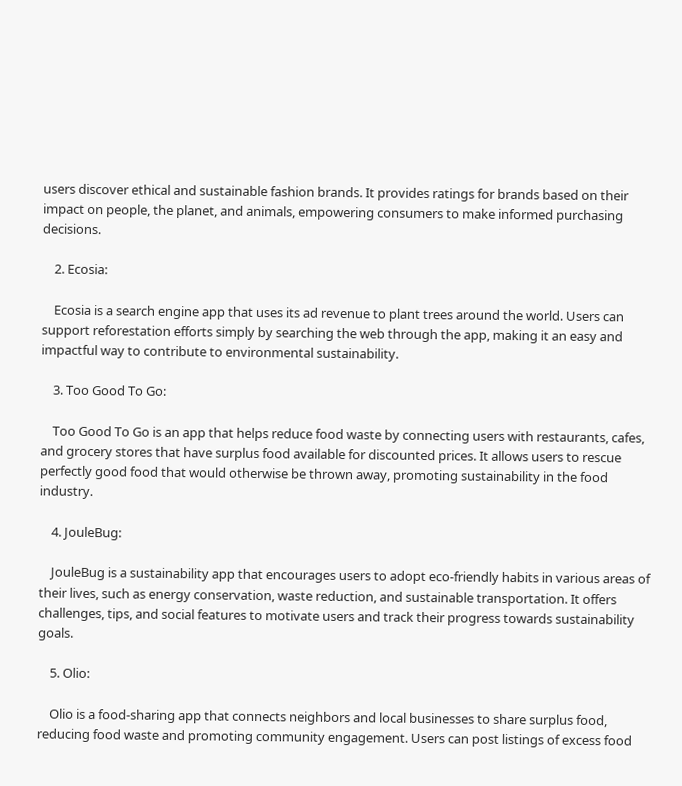users discover ethical and sustainable fashion brands. It provides ratings for brands based on their impact on people, the planet, and animals, empowering consumers to make informed purchasing decisions.

    2. Ecosia:

    Ecosia is a search engine app that uses its ad revenue to plant trees around the world. Users can support reforestation efforts simply by searching the web through the app, making it an easy and impactful way to contribute to environmental sustainability.

    3. Too Good To Go:

    Too Good To Go is an app that helps reduce food waste by connecting users with restaurants, cafes, and grocery stores that have surplus food available for discounted prices. It allows users to rescue perfectly good food that would otherwise be thrown away, promoting sustainability in the food industry.

    4. JouleBug:

    JouleBug is a sustainability app that encourages users to adopt eco-friendly habits in various areas of their lives, such as energy conservation, waste reduction, and sustainable transportation. It offers challenges, tips, and social features to motivate users and track their progress towards sustainability goals.

    5. Olio:

    Olio is a food-sharing app that connects neighbors and local businesses to share surplus food, reducing food waste and promoting community engagement. Users can post listings of excess food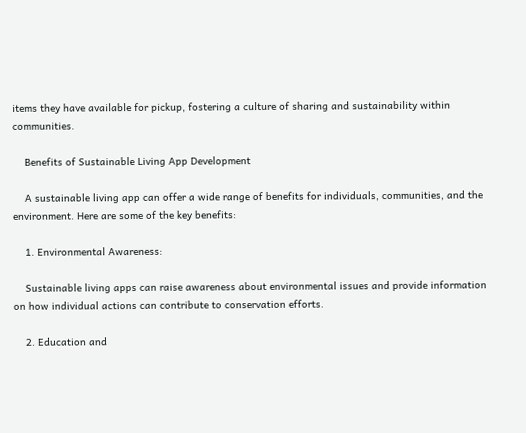items they have available for pickup, fostering a culture of sharing and sustainability within communities.

    Benefits of Sustainable Living App Development

    A sustainable living app can offer a wide range of benefits for individuals, communities, and the environment. Here are some of the key benefits:

    1. Environmental Awareness:

    Sustainable living apps can raise awareness about environmental issues and provide information on how individual actions can contribute to conservation efforts.

    2. Education and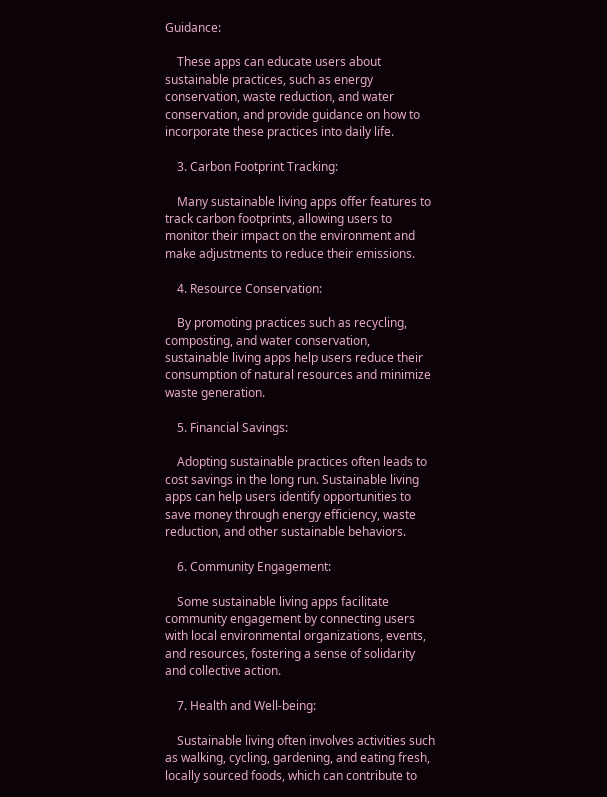Guidance:

    These apps can educate users about sustainable practices, such as energy conservation, waste reduction, and water conservation, and provide guidance on how to incorporate these practices into daily life.

    3. Carbon Footprint Tracking:

    Many sustainable living apps offer features to track carbon footprints, allowing users to monitor their impact on the environment and make adjustments to reduce their emissions.

    4. Resource Conservation:

    By promoting practices such as recycling, composting, and water conservation, sustainable living apps help users reduce their consumption of natural resources and minimize waste generation.

    5. Financial Savings:

    Adopting sustainable practices often leads to cost savings in the long run. Sustainable living apps can help users identify opportunities to save money through energy efficiency, waste reduction, and other sustainable behaviors.

    6. Community Engagement:

    Some sustainable living apps facilitate community engagement by connecting users with local environmental organizations, events, and resources, fostering a sense of solidarity and collective action.

    7. Health and Well-being:

    Sustainable living often involves activities such as walking, cycling, gardening, and eating fresh, locally sourced foods, which can contribute to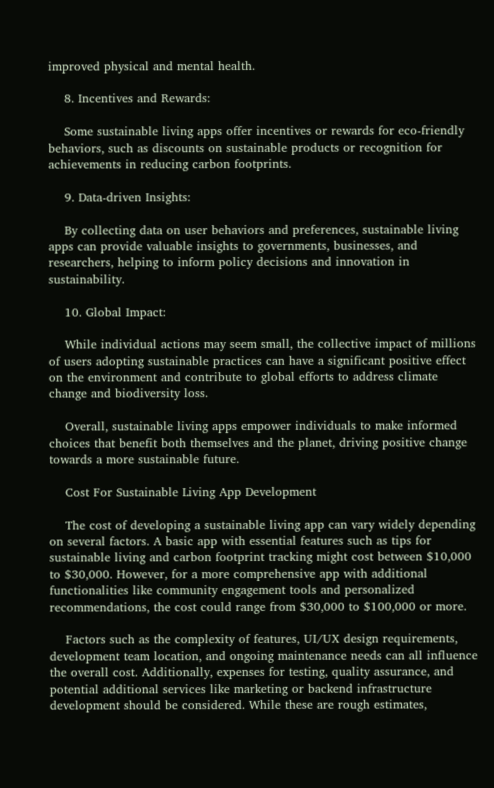improved physical and mental health.

    8. Incentives and Rewards:

    Some sustainable living apps offer incentives or rewards for eco-friendly behaviors, such as discounts on sustainable products or recognition for achievements in reducing carbon footprints.

    9. Data-driven Insights:

    By collecting data on user behaviors and preferences, sustainable living apps can provide valuable insights to governments, businesses, and researchers, helping to inform policy decisions and innovation in sustainability.

    10. Global Impact:

    While individual actions may seem small, the collective impact of millions of users adopting sustainable practices can have a significant positive effect on the environment and contribute to global efforts to address climate change and biodiversity loss.

    Overall, sustainable living apps empower individuals to make informed choices that benefit both themselves and the planet, driving positive change towards a more sustainable future.

    Cost For Sustainable Living App Development

    The cost of developing a sustainable living app can vary widely depending on several factors. A basic app with essential features such as tips for sustainable living and carbon footprint tracking might cost between $10,000 to $30,000. However, for a more comprehensive app with additional functionalities like community engagement tools and personalized recommendations, the cost could range from $30,000 to $100,000 or more.

    Factors such as the complexity of features, UI/UX design requirements, development team location, and ongoing maintenance needs can all influence the overall cost. Additionally, expenses for testing, quality assurance, and potential additional services like marketing or backend infrastructure development should be considered. While these are rough estimates,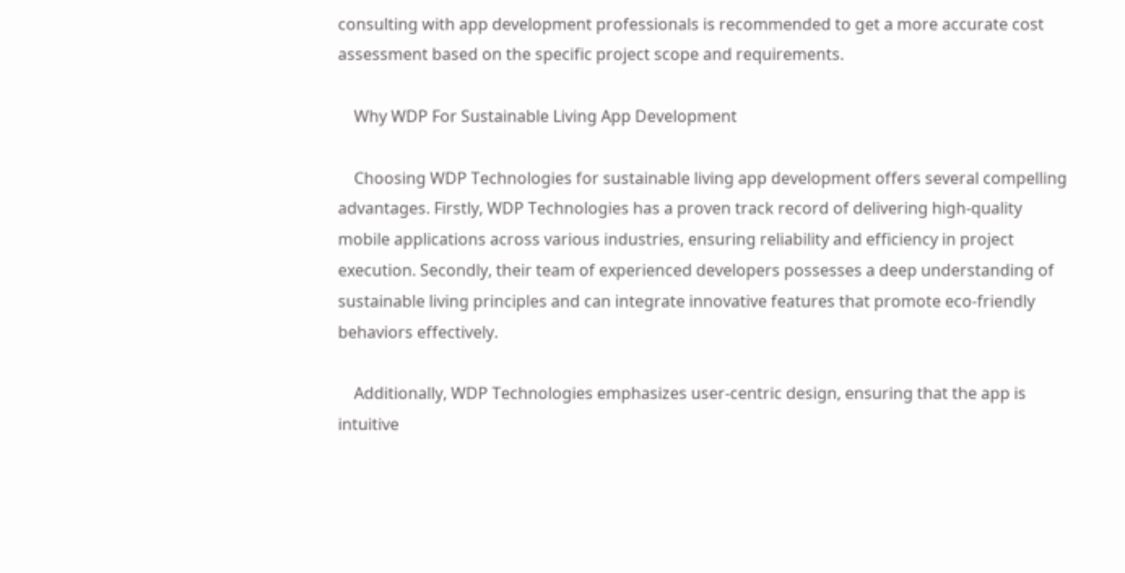consulting with app development professionals is recommended to get a more accurate cost assessment based on the specific project scope and requirements.

    Why WDP For Sustainable Living App Development

    Choosing WDP Technologies for sustainable living app development offers several compelling advantages. Firstly, WDP Technologies has a proven track record of delivering high-quality mobile applications across various industries, ensuring reliability and efficiency in project execution. Secondly, their team of experienced developers possesses a deep understanding of sustainable living principles and can integrate innovative features that promote eco-friendly behaviors effectively.

    Additionally, WDP Technologies emphasizes user-centric design, ensuring that the app is intuitive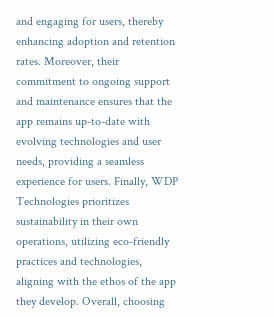and engaging for users, thereby enhancing adoption and retention rates. Moreover, their commitment to ongoing support and maintenance ensures that the app remains up-to-date with evolving technologies and user needs, providing a seamless experience for users. Finally, WDP Technologies prioritizes sustainability in their own operations, utilizing eco-friendly practices and technologies, aligning with the ethos of the app they develop. Overall, choosing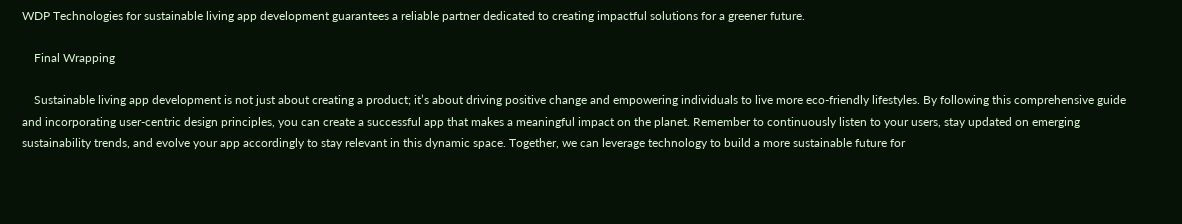WDP Technologies for sustainable living app development guarantees a reliable partner dedicated to creating impactful solutions for a greener future.

    Final Wrapping

    Sustainable living app development is not just about creating a product; it’s about driving positive change and empowering individuals to live more eco-friendly lifestyles. By following this comprehensive guide and incorporating user-centric design principles, you can create a successful app that makes a meaningful impact on the planet. Remember to continuously listen to your users, stay updated on emerging sustainability trends, and evolve your app accordingly to stay relevant in this dynamic space. Together, we can leverage technology to build a more sustainable future for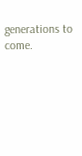generations to come.